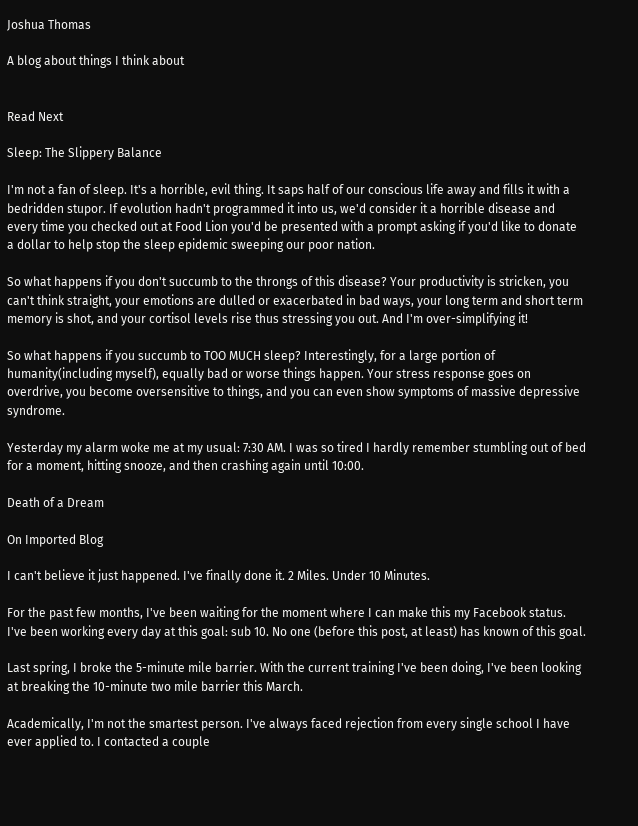Joshua Thomas

A blog about things I think about


Read Next

Sleep: The Slippery Balance

I'm not a fan of sleep. It's a horrible, evil thing. It saps half of our conscious life away and fills it with a bedridden stupor. If evolution hadn't programmed it into us, we'd consider it a horrible disease and every time you checked out at Food Lion you'd be presented with a prompt asking if you'd like to donate a dollar to help stop the sleep epidemic sweeping our poor nation.

So what happens if you don't succumb to the throngs of this disease? Your productivity is stricken, you can't think straight, your emotions are dulled or exacerbated in bad ways, your long term and short term memory is shot, and your cortisol levels rise thus stressing you out. And I'm over-simplifying it!

So what happens if you succumb to TOO MUCH sleep? Interestingly, for a large portion of humanity(including myself), equally bad or worse things happen. Your stress response goes on overdrive, you become oversensitive to things, and you can even show symptoms of massive depressive syndrome.

Yesterday my alarm woke me at my usual: 7:30 AM. I was so tired I hardly remember stumbling out of bed for a moment, hitting snooze, and then crashing again until 10:00.

Death of a Dream

On Imported Blog

I can't believe it just happened. I've finally done it. 2 Miles. Under 10 Minutes.

For the past few months, I've been waiting for the moment where I can make this my Facebook status. I've been working every day at this goal: sub 10. No one (before this post, at least) has known of this goal.

Last spring, I broke the 5-minute mile barrier. With the current training I've been doing, I've been looking at breaking the 10-minute two mile barrier this March.

Academically, I'm not the smartest person. I've always faced rejection from every single school I have ever applied to. I contacted a couple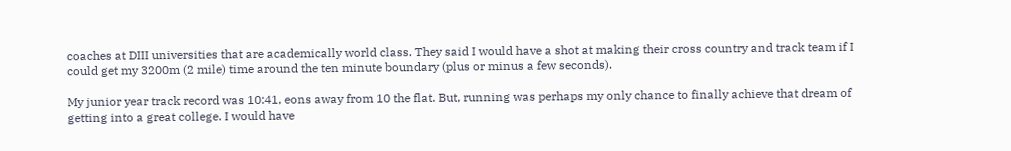coaches at DIII universities that are academically world class. They said I would have a shot at making their cross country and track team if I could get my 3200m (2 mile) time around the ten minute boundary (plus or minus a few seconds).

My junior year track record was 10:41, eons away from 10 the flat. But, running was perhaps my only chance to finally achieve that dream of getting into a great college. I would have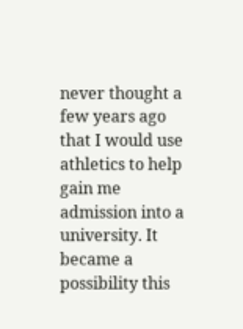never thought a few years ago that I would use athletics to help gain me admission into a university. It became a possibility this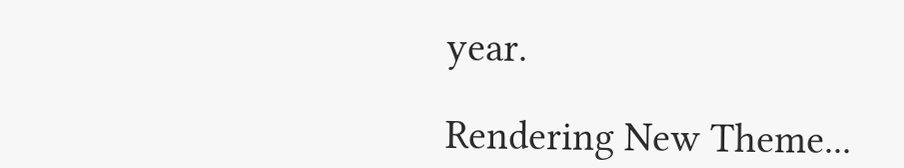year.

Rendering New Theme...